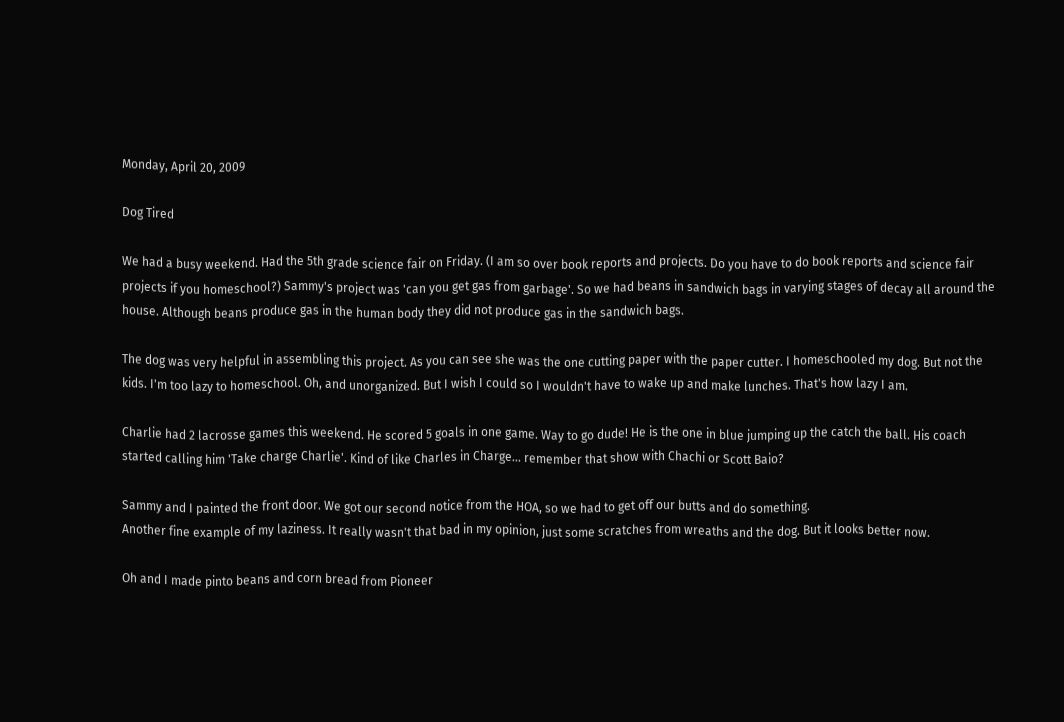Monday, April 20, 2009

Dog Tired

We had a busy weekend. Had the 5th grade science fair on Friday. (I am so over book reports and projects. Do you have to do book reports and science fair projects if you homeschool?) Sammy's project was 'can you get gas from garbage'. So we had beans in sandwich bags in varying stages of decay all around the house. Although beans produce gas in the human body they did not produce gas in the sandwich bags.

The dog was very helpful in assembling this project. As you can see she was the one cutting paper with the paper cutter. I homeschooled my dog. But not the kids. I'm too lazy to homeschool. Oh, and unorganized. But I wish I could so I wouldn't have to wake up and make lunches. That's how lazy I am.

Charlie had 2 lacrosse games this weekend. He scored 5 goals in one game. Way to go dude! He is the one in blue jumping up the catch the ball. His coach started calling him 'Take charge Charlie'. Kind of like Charles in Charge... remember that show with Chachi or Scott Baio?

Sammy and I painted the front door. We got our second notice from the HOA, so we had to get off our butts and do something.
Another fine example of my laziness. It really wasn't that bad in my opinion, just some scratches from wreaths and the dog. But it looks better now.

Oh and I made pinto beans and corn bread from Pioneer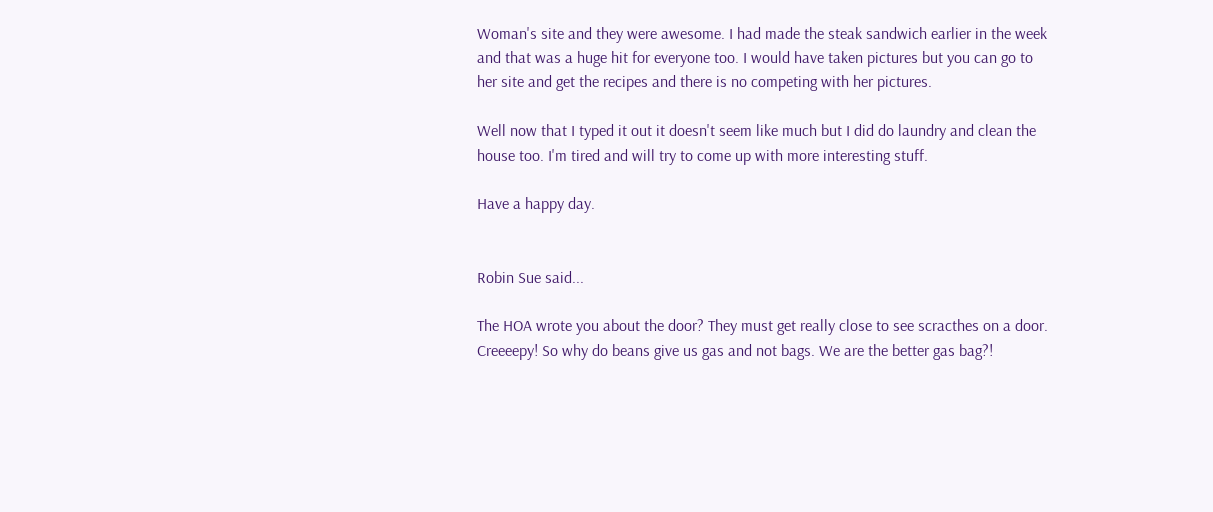Woman's site and they were awesome. I had made the steak sandwich earlier in the week and that was a huge hit for everyone too. I would have taken pictures but you can go to her site and get the recipes and there is no competing with her pictures.

Well now that I typed it out it doesn't seem like much but I did do laundry and clean the house too. I'm tired and will try to come up with more interesting stuff.

Have a happy day.


Robin Sue said...

The HOA wrote you about the door? They must get really close to see scracthes on a door. Creeeepy! So why do beans give us gas and not bags. We are the better gas bag?!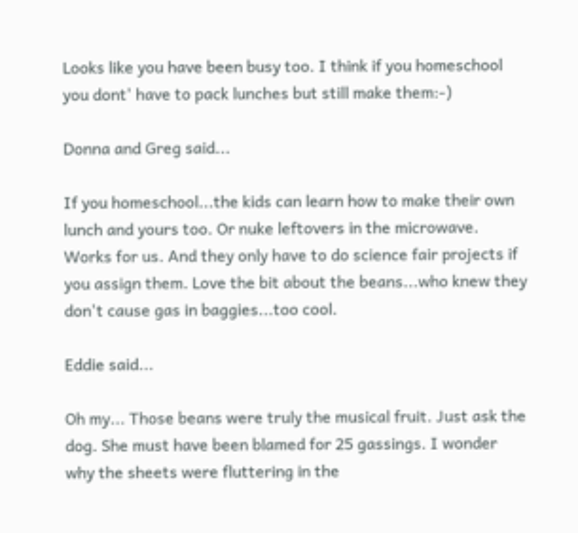Looks like you have been busy too. I think if you homeschool you dont' have to pack lunches but still make them:-)

Donna and Greg said...

If you homeschool...the kids can learn how to make their own lunch and yours too. Or nuke leftovers in the microwave. Works for us. And they only have to do science fair projects if you assign them. Love the bit about the beans...who knew they don't cause gas in baggies...too cool.

Eddie said...

Oh my... Those beans were truly the musical fruit. Just ask the dog. She must have been blamed for 25 gassings. I wonder why the sheets were fluttering in the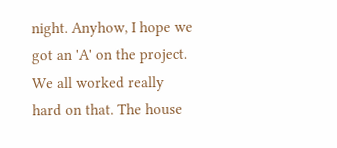night. Anyhow, I hope we got an 'A' on the project. We all worked really hard on that. The house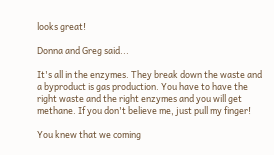looks great!

Donna and Greg said...

It's all in the enzymes. They break down the waste and a byproduct is gas production. You have to have the right waste and the right enzymes and you will get methane. If you don't believe me, just pull my finger!

You knew that we coming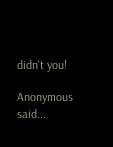didn't you!

Anonymous said...